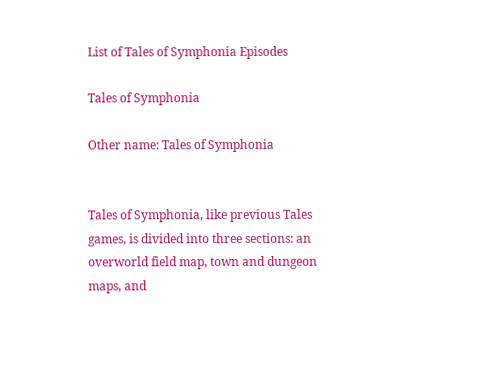List of Tales of Symphonia Episodes

Tales of Symphonia

Other name: Tales of Symphonia


Tales of Symphonia, like previous Tales games, is divided into three sections: an overworld field map, town and dungeon maps, and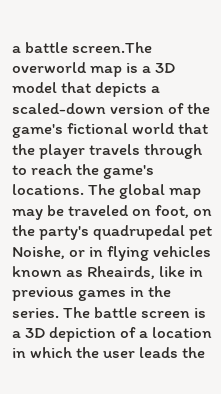a battle screen.The overworld map is a 3D model that depicts a scaled-down version of the game's fictional world that the player travels through to reach the game's locations. The global map may be traveled on foot, on the party's quadrupedal pet Noishe, or in flying vehicles known as Rheairds, like in previous games in the series. The battle screen is a 3D depiction of a location in which the user leads the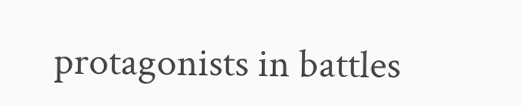protagonists in battles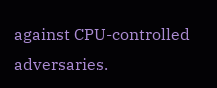against CPU-controlled adversaries.